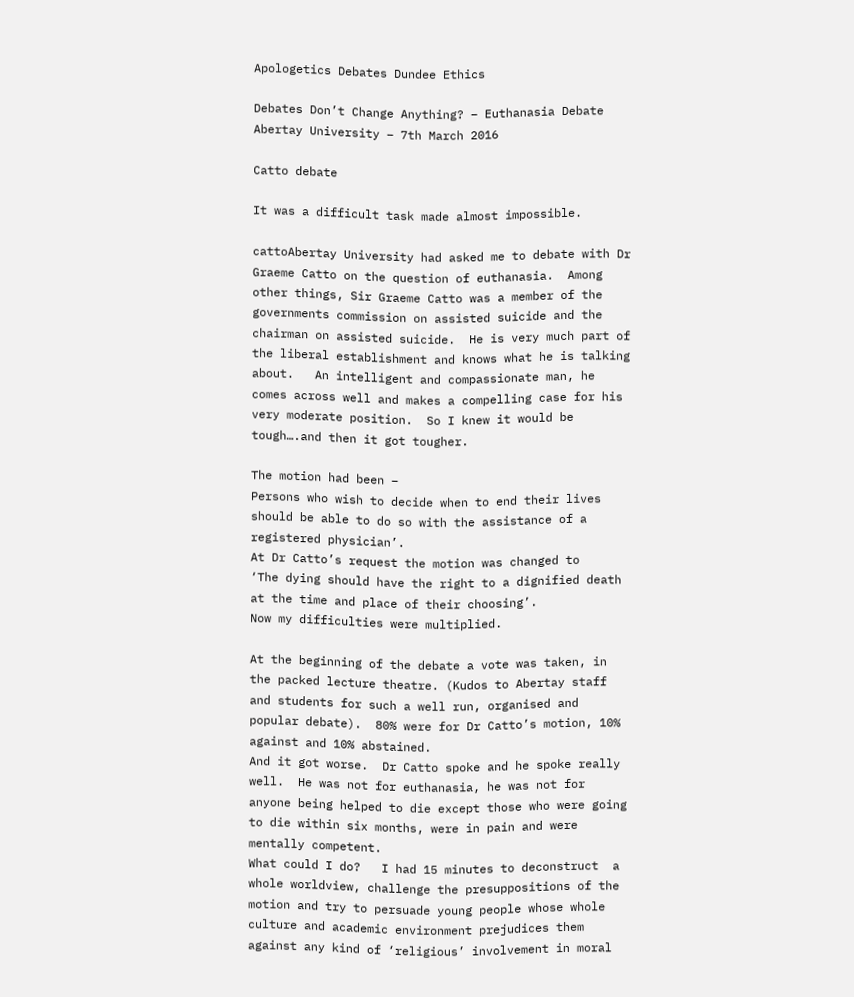Apologetics Debates Dundee Ethics

Debates Don’t Change Anything? – Euthanasia Debate Abertay University – 7th March 2016

Catto debate

It was a difficult task made almost impossible.

cattoAbertay University had asked me to debate with Dr Graeme Catto on the question of euthanasia.  Among other things, Sir Graeme Catto was a member of the governments commission on assisted suicide and the chairman on assisted suicide.  He is very much part of the liberal establishment and knows what he is talking about.   An intelligent and compassionate man, he comes across well and makes a compelling case for his very moderate position.  So I knew it would be tough….and then it got tougher.

The motion had been –
Persons who wish to decide when to end their lives should be able to do so with the assistance of a registered physician’.
At Dr Catto’s request the motion was changed to
‘The dying should have the right to a dignified death at the time and place of their choosing’.
Now my difficulties were multiplied.

At the beginning of the debate a vote was taken, in the packed lecture theatre. (Kudos to Abertay staff and students for such a well run, organised and popular debate).  80% were for Dr Catto’s motion, 10% against and 10% abstained.
And it got worse.  Dr Catto spoke and he spoke really well.  He was not for euthanasia, he was not for anyone being helped to die except those who were going to die within six months, were in pain and were mentally competent.
What could I do?   I had 15 minutes to deconstruct  a whole worldview, challenge the presuppositions of the motion and try to persuade young people whose whole culture and academic environment prejudices them against any kind of ‘religious’ involvement in moral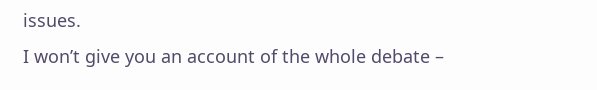issues.
I won’t give you an account of the whole debate –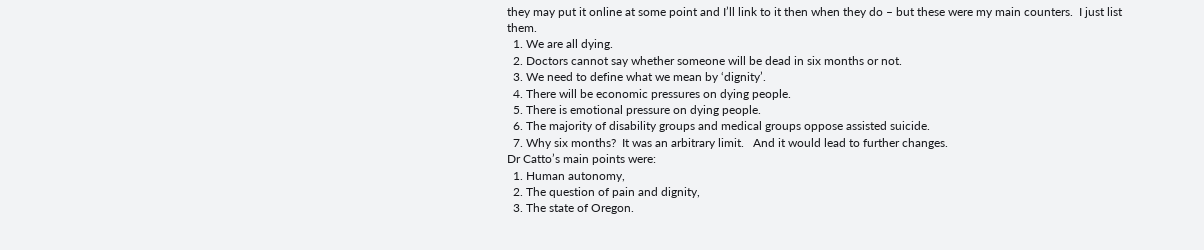they may put it online at some point and I’ll link to it then when they do – but these were my main counters.  I just list them.
  1. We are all dying.
  2. Doctors cannot say whether someone will be dead in six months or not.
  3. We need to define what we mean by ‘dignity’.
  4. There will be economic pressures on dying people.
  5. There is emotional pressure on dying people.
  6. The majority of disability groups and medical groups oppose assisted suicide.
  7. Why six months?  It was an arbitrary limit.   And it would lead to further changes.
Dr Catto’s main points were:
  1. Human autonomy,
  2. The question of pain and dignity,
  3. The state of Oregon.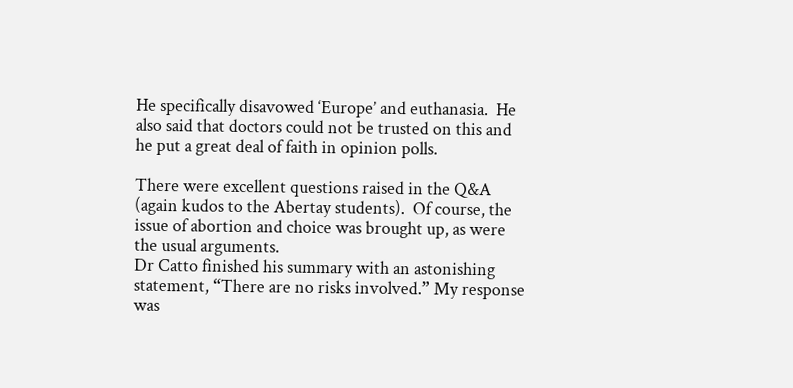He specifically disavowed ‘Europe’ and euthanasia.  He also said that doctors could not be trusted on this and he put a great deal of faith in opinion polls.

There were excellent questions raised in the Q&A (again kudos to the Abertay students).  Of course, the issue of abortion and choice was brought up, as were the usual arguments.
Dr Catto finished his summary with an astonishing statement, “There are no risks involved.” My response was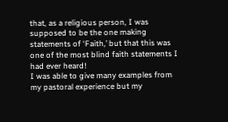that, as a religious person, I was supposed to be the one making statements of ‘Faith,’ but that this was one of the most blind faith statements I had ever heard!
I was able to give many examples from my pastoral experience but my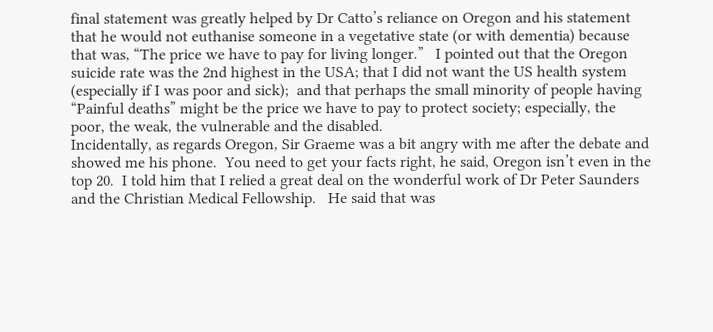final statement was greatly helped by Dr Catto’s reliance on Oregon and his statement that he would not euthanise someone in a vegetative state (or with dementia) because that was, “The price we have to pay for living longer.”   I pointed out that the Oregon suicide rate was the 2nd highest in the USA; that I did not want the US health system (especially if I was poor and sick);  and that perhaps the small minority of people having “Painful deaths” might be the price we have to pay to protect society; especially, the poor, the weak, the vulnerable and the disabled.
Incidentally, as regards Oregon, Sir Graeme was a bit angry with me after the debate and showed me his phone.  You need to get your facts right, he said, Oregon isn’t even in the top 20.  I told him that I relied a great deal on the wonderful work of Dr Peter Saunders and the Christian Medical Fellowship.   He said that was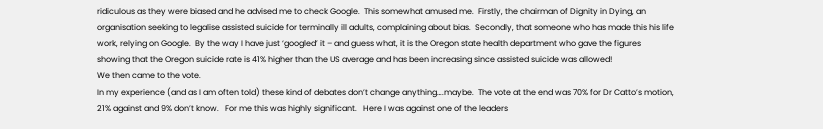ridiculous as they were biased and he advised me to check Google.  This somewhat amused me.  Firstly, the chairman of Dignity in Dying, an organisation seeking to legalise assisted suicide for terminally ill adults, complaining about bias.  Secondly, that someone who has made this his life work, relying on Google.  By the way I have just ‘googled’ it – and guess what, it is the Oregon state health department who gave the figures showing that the Oregon suicide rate is 41% higher than the US average and has been increasing since assisted suicide was allowed!
We then came to the vote.
In my experience (and as I am often told) these kind of debates don’t change anything….maybe.  The vote at the end was 70% for Dr Catto’s motion, 21% against and 9% don’t know.   For me this was highly significant.   Here I was against one of the leaders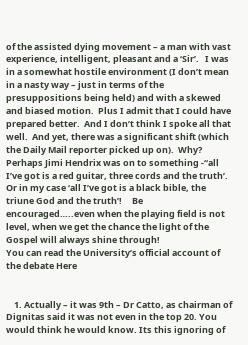of the assisted dying movement – a man with vast experience, intelligent, pleasant and a ‘Sir’.   I was in a somewhat hostile environment (I don’t mean in a nasty way – just in terms of the presuppositions being held) and with a skewed and biased motion.  Plus I admit that I could have prepared better.  And I don’t think I spoke all that well.  And yet, there was a significant shift (which the Daily Mail reporter picked up on).  Why?
Perhaps Jimi Hendrix was on to something -“all I’ve got is a red guitar, three cords and the truth’.   Or in my case ‘all I’ve got is a black bible, the triune God and the truth’!     Be encouraged…..even when the playing field is not level, when we get the chance the light of the Gospel will always shine through!
You can read the University’s official account of the debate Here


    1. Actually – it was 9th – Dr Catto, as chairman of Dignitas said it was not even in the top 20. You would think he would know. Its this ignoring of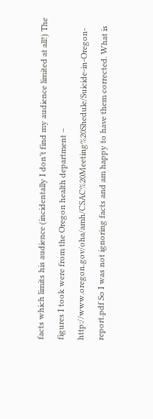facts which limits his audience (incidentally I don’t find my audience limited at all!) The figures I took were from the Oregon health department – http://www.oregon.gov/oha/amh/CSAC%20Meeting%20Shedule/Suicide-in-Oregon-report.pdf So I was not ignoring facts and am happy to have them corrected. What is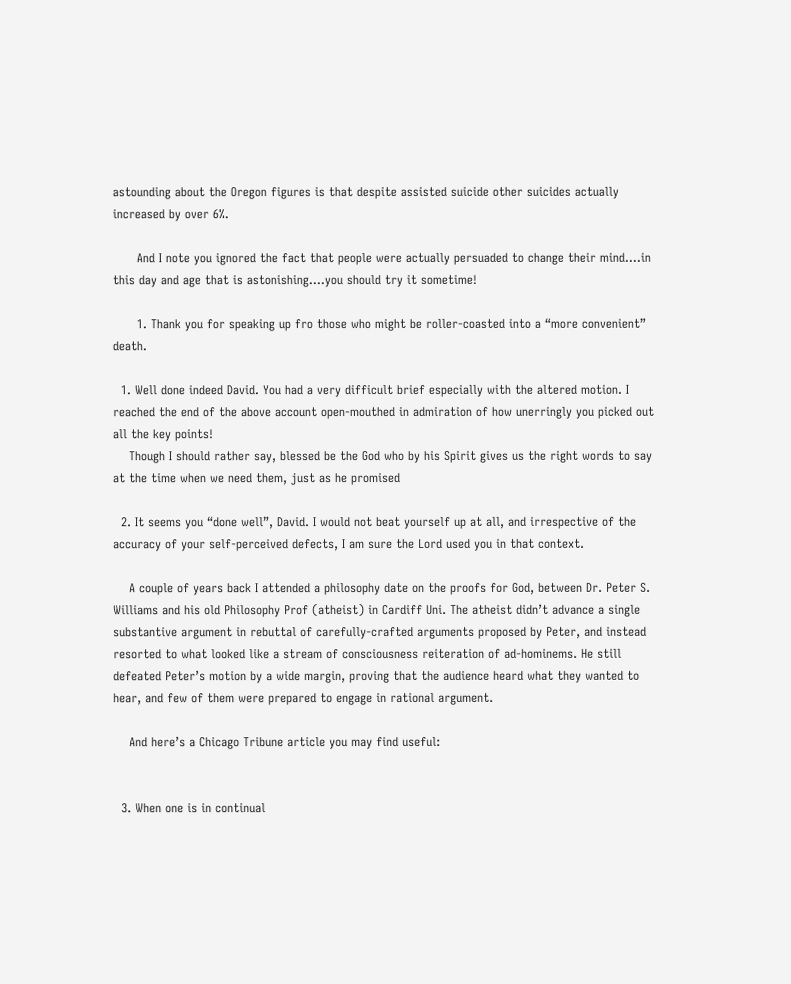astounding about the Oregon figures is that despite assisted suicide other suicides actually increased by over 6%.

      And I note you ignored the fact that people were actually persuaded to change their mind….in this day and age that is astonishing….you should try it sometime!

      1. Thank you for speaking up fro those who might be roller-coasted into a “more convenient” death.

  1. Well done indeed David. You had a very difficult brief especially with the altered motion. I reached the end of the above account open-mouthed in admiration of how unerringly you picked out all the key points!
    Though I should rather say, blessed be the God who by his Spirit gives us the right words to say at the time when we need them, just as he promised

  2. It seems you “done well”, David. I would not beat yourself up at all, and irrespective of the accuracy of your self-perceived defects, I am sure the Lord used you in that context.

    A couple of years back I attended a philosophy date on the proofs for God, between Dr. Peter S. Williams and his old Philosophy Prof (atheist) in Cardiff Uni. The atheist didn’t advance a single substantive argument in rebuttal of carefully-crafted arguments proposed by Peter, and instead resorted to what looked like a stream of consciousness reiteration of ad-hominems. He still defeated Peter’s motion by a wide margin, proving that the audience heard what they wanted to hear, and few of them were prepared to engage in rational argument.

    And here’s a Chicago Tribune article you may find useful:


  3. When one is in continual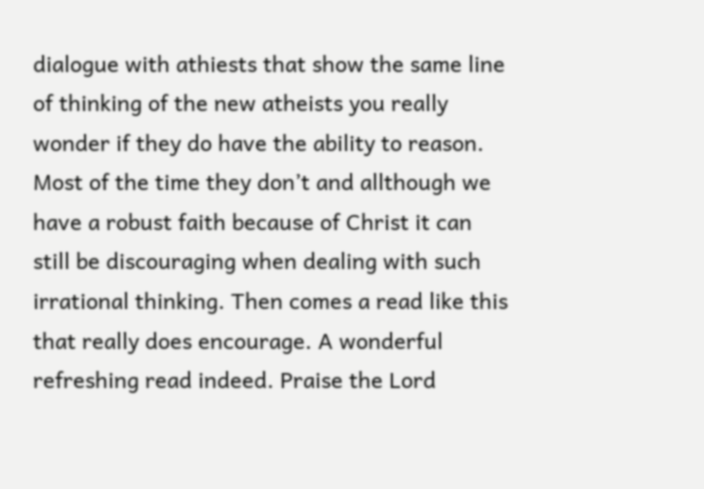dialogue with athiests that show the same line of thinking of the new atheists you really wonder if they do have the ability to reason. Most of the time they don’t and allthough we have a robust faith because of Christ it can still be discouraging when dealing with such irrational thinking. Then comes a read like this that really does encourage. A wonderful refreshing read indeed. Praise the Lord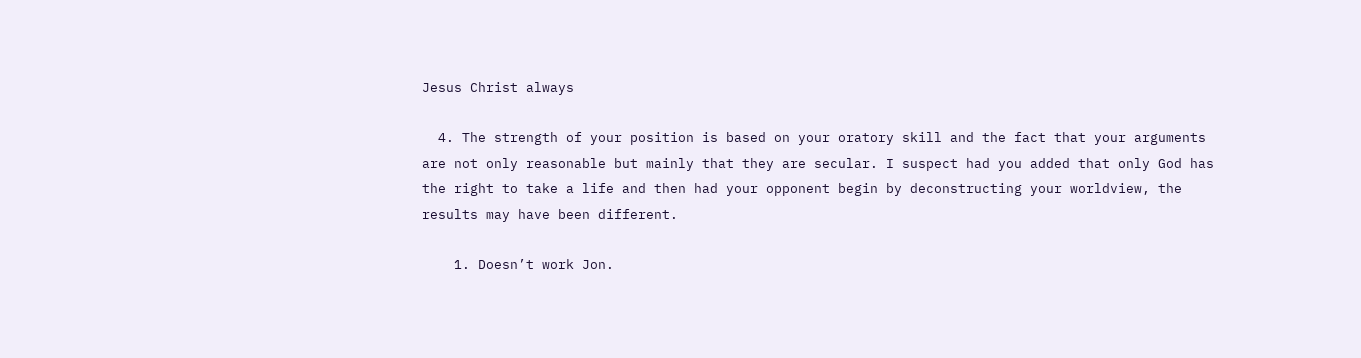Jesus Christ always

  4. The strength of your position is based on your oratory skill and the fact that your arguments are not only reasonable but mainly that they are secular. I suspect had you added that only God has the right to take a life and then had your opponent begin by deconstructing your worldview, the results may have been different.

    1. Doesn’t work Jon.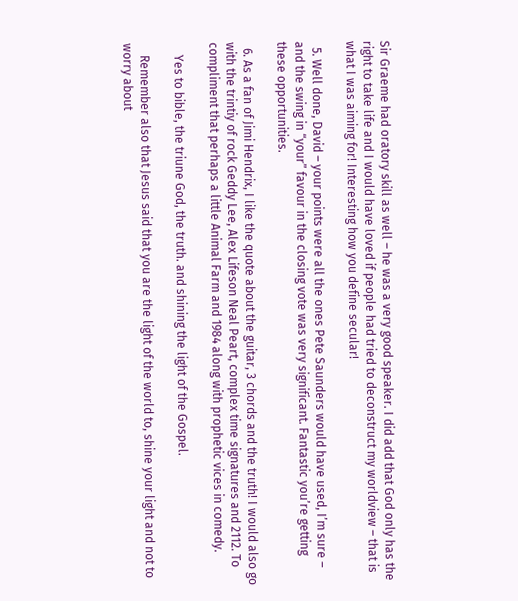Sir Graeme had oratory skill as well – he was a very good speaker. I did add that God only has the right to take life and I would have loved if people had tried to deconstruct my worldview – that is what I was aiming for! Interesting how you define secular!

  5. Well done, David – your points were all the ones Pete Saunders would have used, I’m sure – and the swing in “your” favour in the closing vote was very significant. Fantastic you’re getting these opportunities.

  6. As a fan of Jimi Hendrix, I like the quote about the guitar, 3 chords and the truth! I would also go with the trintiy of rock Geddy Lee, Alex Lifeson Neal Peart, complex time signatures and 2112. To compliment that perhaps a little Animal Farm and 1984 along with prophetic vices in comedy.

    Yes to bible, the triune God, the truth. and shining the light of the Gospel.

    Remember also that Jesus said that you are the light of the world to, shine your light and not to worry about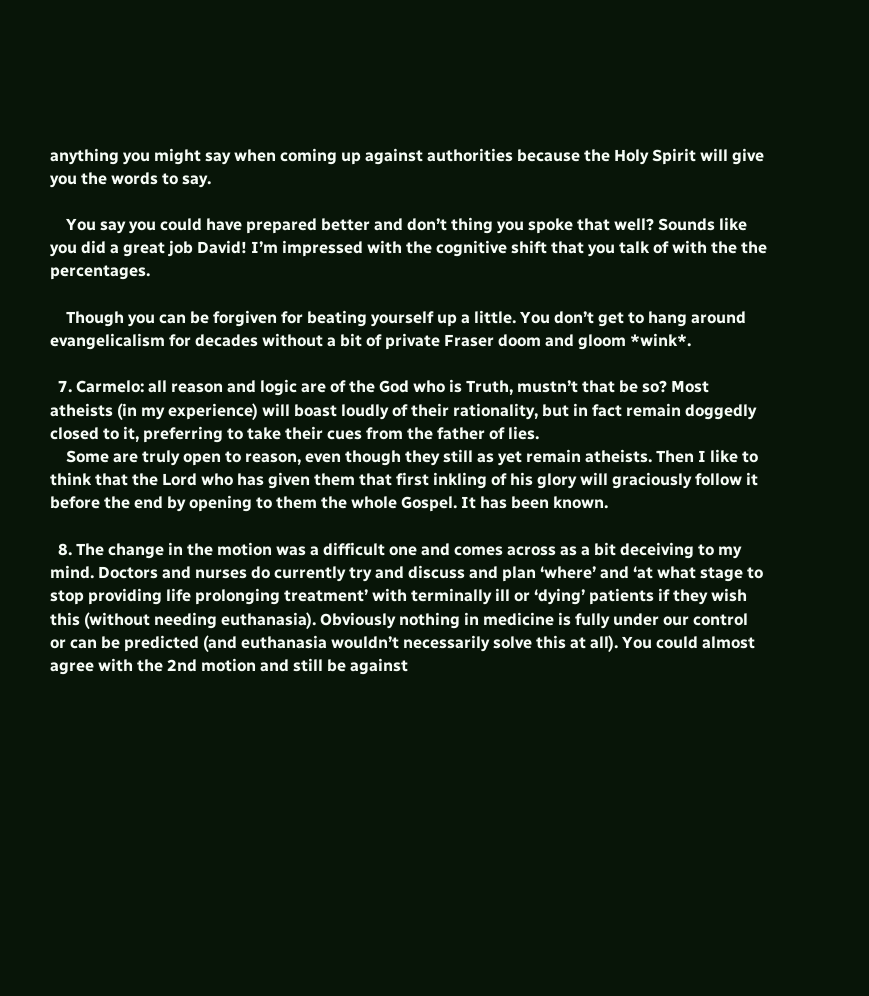anything you might say when coming up against authorities because the Holy Spirit will give you the words to say.

    You say you could have prepared better and don’t thing you spoke that well? Sounds like you did a great job David! I’m impressed with the cognitive shift that you talk of with the the percentages.

    Though you can be forgiven for beating yourself up a little. You don’t get to hang around evangelicalism for decades without a bit of private Fraser doom and gloom *wink*.

  7. Carmelo: all reason and logic are of the God who is Truth, mustn’t that be so? Most atheists (in my experience) will boast loudly of their rationality, but in fact remain doggedly closed to it, preferring to take their cues from the father of lies.
    Some are truly open to reason, even though they still as yet remain atheists. Then I like to think that the Lord who has given them that first inkling of his glory will graciously follow it before the end by opening to them the whole Gospel. It has been known.

  8. The change in the motion was a difficult one and comes across as a bit deceiving to my mind. Doctors and nurses do currently try and discuss and plan ‘where’ and ‘at what stage to stop providing life prolonging treatment’ with terminally ill or ‘dying’ patients if they wish this (without needing euthanasia). Obviously nothing in medicine is fully under our control or can be predicted (and euthanasia wouldn’t necessarily solve this at all). You could almost agree with the 2nd motion and still be against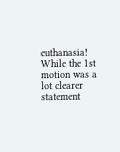euthanasia! While the 1st motion was a lot clearer statement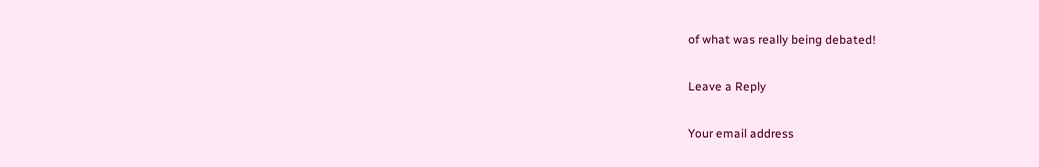of what was really being debated!

Leave a Reply

Your email address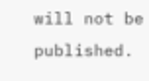will not be published.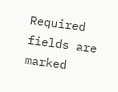Required fields are marked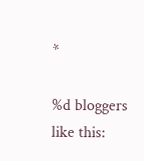*

%d bloggers like this: